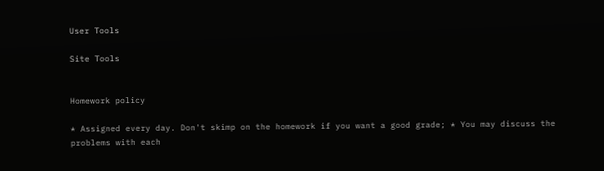User Tools

Site Tools


Homework policy

* Assigned every day. Don't skimp on the homework if you want a good grade; * You may discuss the problems with each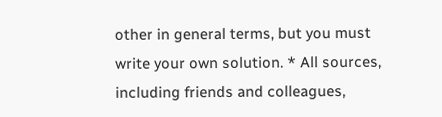other in general terms, but you must write your own solution. * All sources, including friends and colleagues,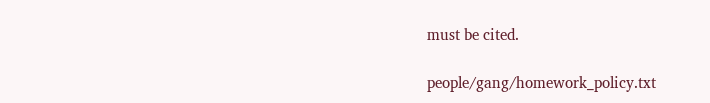must be cited.

people/gang/homework_policy.txt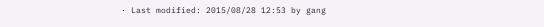· Last modified: 2015/08/28 12:53 by gang